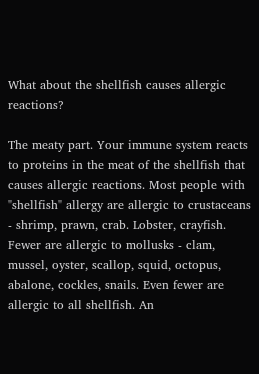What about the shellfish causes allergic reactions?

The meaty part. Your immune system reacts to proteins in the meat of the shellfish that causes allergic reactions. Most people with "shellfish" allergy are allergic to crustaceans - shrimp, prawn, crab. Lobster, crayfish. Fewer are allergic to mollusks - clam, mussel, oyster, scallop, squid, octopus, abalone, cockles, snails. Even fewer are allergic to all shellfish. An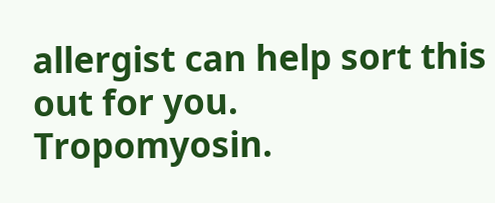allergist can help sort this out for you.
Tropomyosin.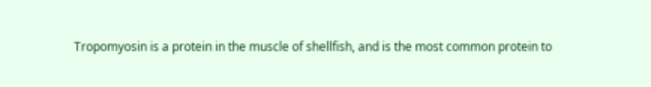Tropomyosin is a protein in the muscle of shellfish, and is the most common protein to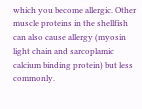which you become allergic. Other muscle proteins in the shellfish can also cause allergy (myosin light chain and sarcoplamic calcium binding protein) but less commonly.